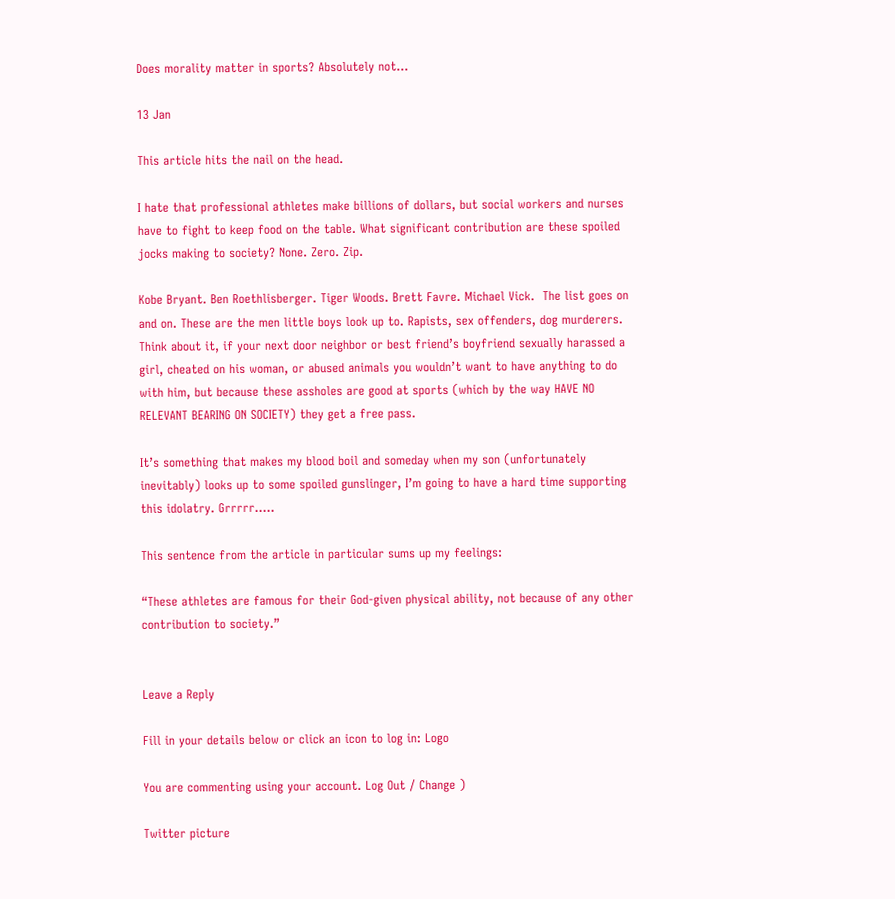Does morality matter in sports? Absolutely not…

13 Jan

This article hits the nail on the head.

I hate that professional athletes make billions of dollars, but social workers and nurses have to fight to keep food on the table. What significant contribution are these spoiled jocks making to society? None. Zero. Zip.

Kobe Bryant. Ben Roethlisberger. Tiger Woods. Brett Favre. Michael Vick.  The list goes on and on. These are the men little boys look up to. Rapists, sex offenders, dog murderers. Think about it, if your next door neighbor or best friend’s boyfriend sexually harassed a girl, cheated on his woman, or abused animals you wouldn’t want to have anything to do with him, but because these assholes are good at sports (which by the way HAVE NO RELEVANT BEARING ON SOCIETY) they get a free pass.

It’s something that makes my blood boil and someday when my son (unfortunately inevitably) looks up to some spoiled gunslinger, I’m going to have a hard time supporting this idolatry. Grrrrr…..

This sentence from the article in particular sums up my feelings:

“These athletes are famous for their God-given physical ability, not because of any other contribution to society.”


Leave a Reply

Fill in your details below or click an icon to log in: Logo

You are commenting using your account. Log Out / Change )

Twitter picture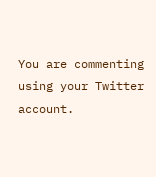You are commenting using your Twitter account.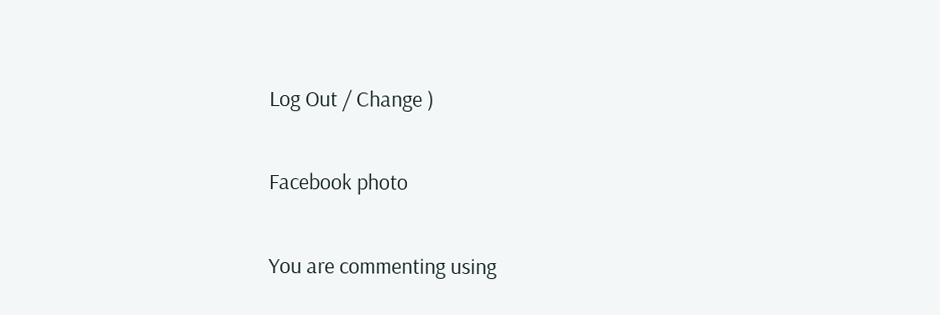Log Out / Change )

Facebook photo

You are commenting using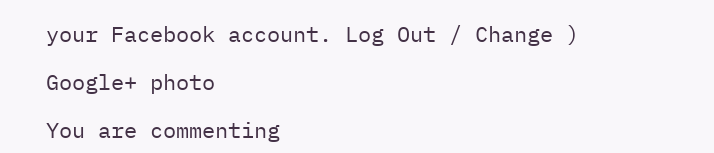your Facebook account. Log Out / Change )

Google+ photo

You are commenting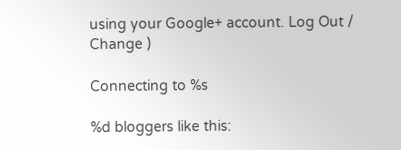using your Google+ account. Log Out / Change )

Connecting to %s

%d bloggers like this: